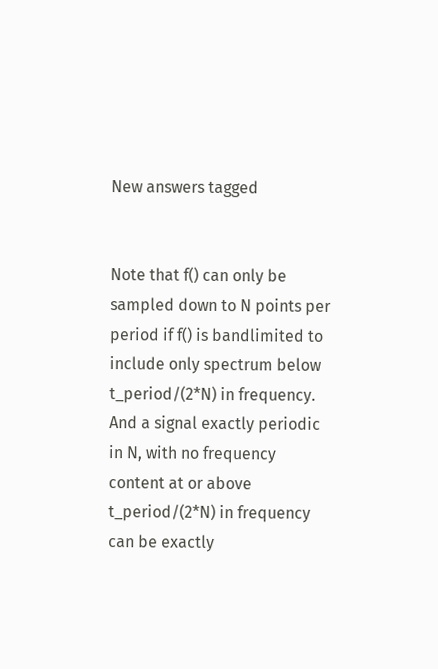New answers tagged


Note that f() can only be sampled down to N points per period if f() is bandlimited to include only spectrum below t_period/(2*N) in frequency. And a signal exactly periodic in N, with no frequency content at or above t_period/(2*N) in frequency can be exactly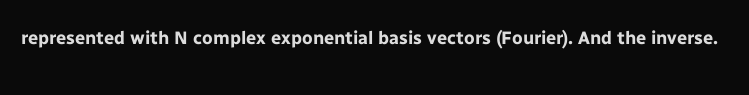represented with N complex exponential basis vectors (Fourier). And the inverse.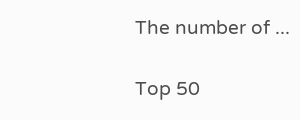The number of ...

Top 50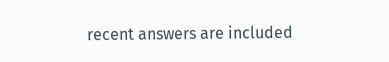recent answers are included